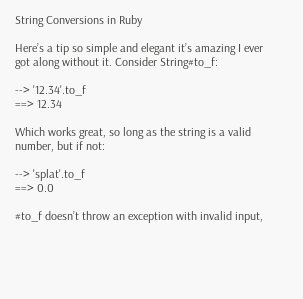String Conversions in Ruby

Here’s a tip so simple and elegant it’s amazing I ever got along without it. Consider String#to_f:

--> '12.34'.to_f
==> 12.34

Which works great, so long as the string is a valid number, but if not:

--> 'splat'.to_f
==> 0.0

#to_f doesn’t throw an exception with invalid input,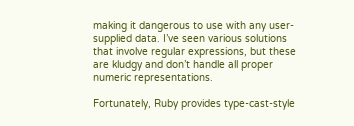making it dangerous to use with any user-supplied data. I’ve seen various solutions that involve regular expressions, but these are kludgy and don’t handle all proper numeric representations.

Fortunately, Ruby provides type-cast-style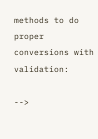methods to do proper conversions with validation:

-->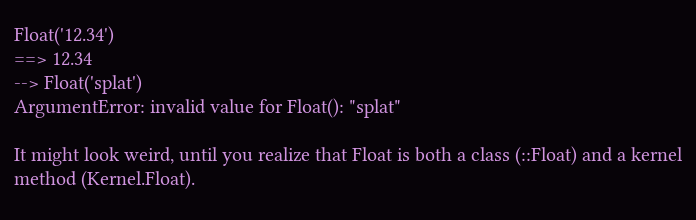Float('12.34')
==> 12.34
--> Float('splat')
ArgumentError: invalid value for Float(): "splat"

It might look weird, until you realize that Float is both a class (::Float) and a kernel method (Kernel.Float).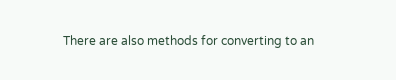There are also methods for converting to an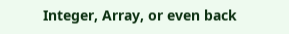Integer, Array, or even back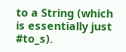to a String (which is essentially just #to_s).